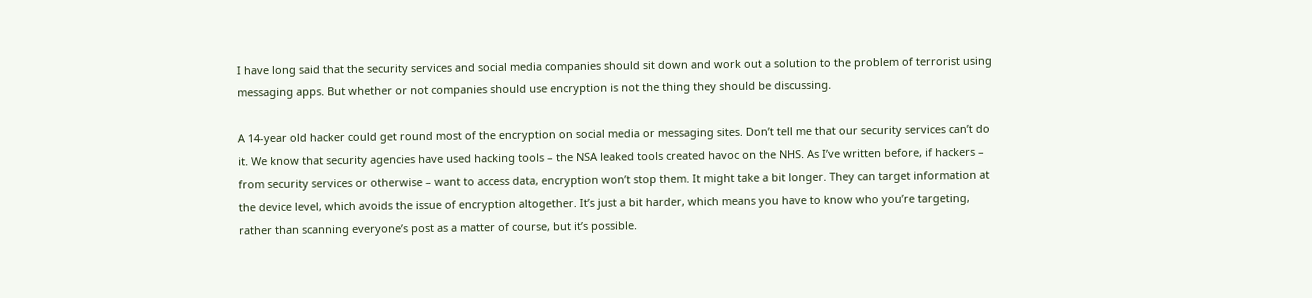I have long said that the security services and social media companies should sit down and work out a solution to the problem of terrorist using messaging apps. But whether or not companies should use encryption is not the thing they should be discussing.

A 14-year old hacker could get round most of the encryption on social media or messaging sites. Don’t tell me that our security services can’t do it. We know that security agencies have used hacking tools – the NSA leaked tools created havoc on the NHS. As I’ve written before, if hackers – from security services or otherwise – want to access data, encryption won’t stop them. It might take a bit longer. They can target information at the device level, which avoids the issue of encryption altogether. It’s just a bit harder, which means you have to know who you’re targeting, rather than scanning everyone’s post as a matter of course, but it’s possible.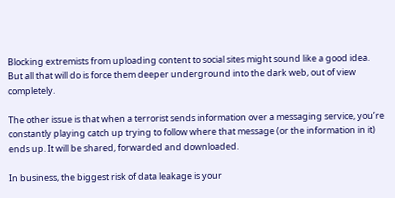Blocking extremists from uploading content to social sites might sound like a good idea. But all that will do is force them deeper underground into the dark web, out of view completely.

The other issue is that when a terrorist sends information over a messaging service, you’re constantly playing catch up trying to follow where that message (or the information in it) ends up. It will be shared, forwarded and downloaded.

In business, the biggest risk of data leakage is your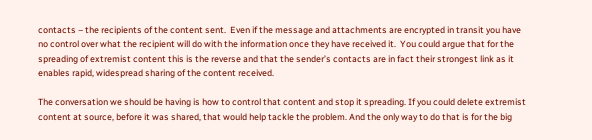contacts – the recipients of the content sent.  Even if the message and attachments are encrypted in transit you have no control over what the recipient will do with the information once they have received it.  You could argue that for the spreading of extremist content this is the reverse and that the sender’s contacts are in fact their strongest link as it enables rapid, widespread sharing of the content received.

The conversation we should be having is how to control that content and stop it spreading. If you could delete extremist content at source, before it was shared, that would help tackle the problem. And the only way to do that is for the big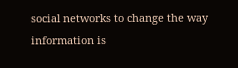social networks to change the way information is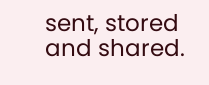sent, stored and shared.